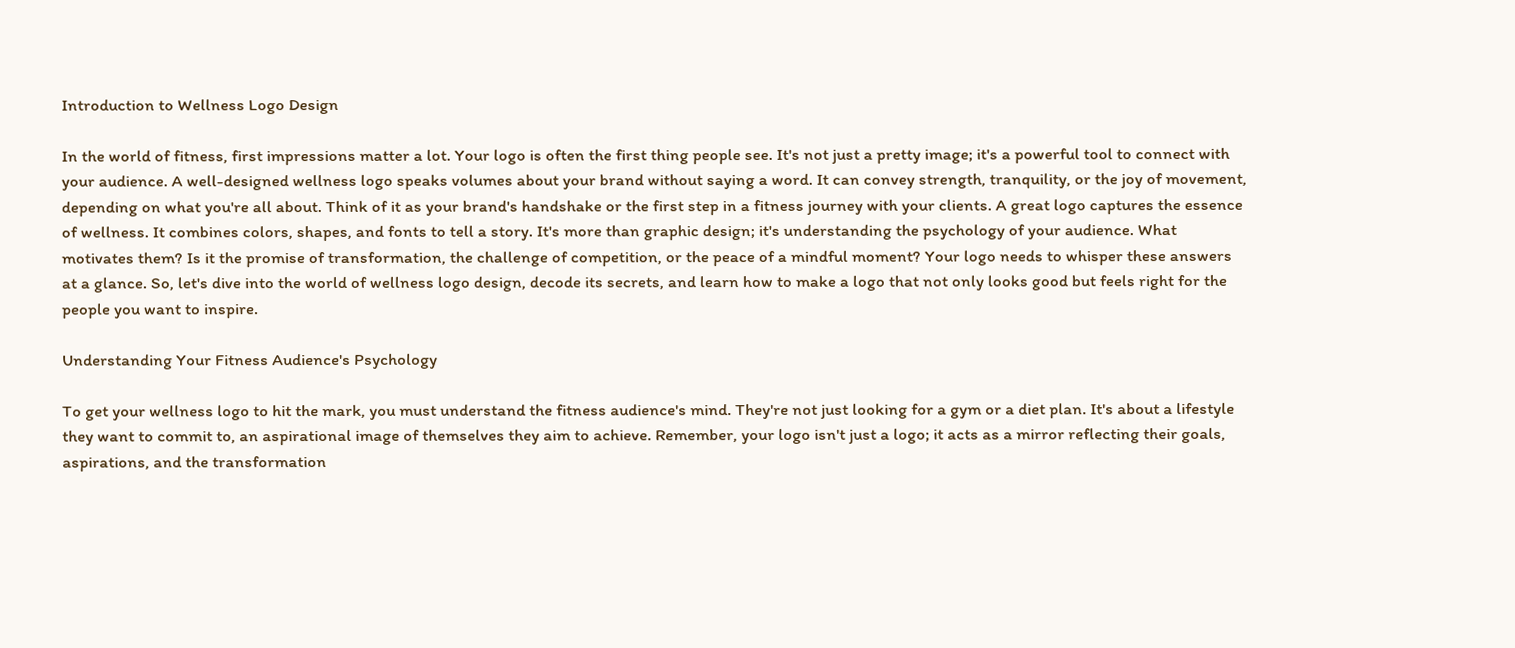Introduction to Wellness Logo Design

In the world of fitness, first impressions matter a lot. Your logo is often the first thing people see. It's not just a pretty image; it's a powerful tool to connect with your audience. A well-designed wellness logo speaks volumes about your brand without saying a word. It can convey strength, tranquility, or the joy of movement, depending on what you're all about. Think of it as your brand's handshake or the first step in a fitness journey with your clients. A great logo captures the essence of wellness. It combines colors, shapes, and fonts to tell a story. It's more than graphic design; it's understanding the psychology of your audience. What motivates them? Is it the promise of transformation, the challenge of competition, or the peace of a mindful moment? Your logo needs to whisper these answers at a glance. So, let's dive into the world of wellness logo design, decode its secrets, and learn how to make a logo that not only looks good but feels right for the people you want to inspire.

Understanding Your Fitness Audience's Psychology

To get your wellness logo to hit the mark, you must understand the fitness audience's mind. They're not just looking for a gym or a diet plan. It's about a lifestyle they want to commit to, an aspirational image of themselves they aim to achieve. Remember, your logo isn't just a logo; it acts as a mirror reflecting their goals, aspirations, and the transformation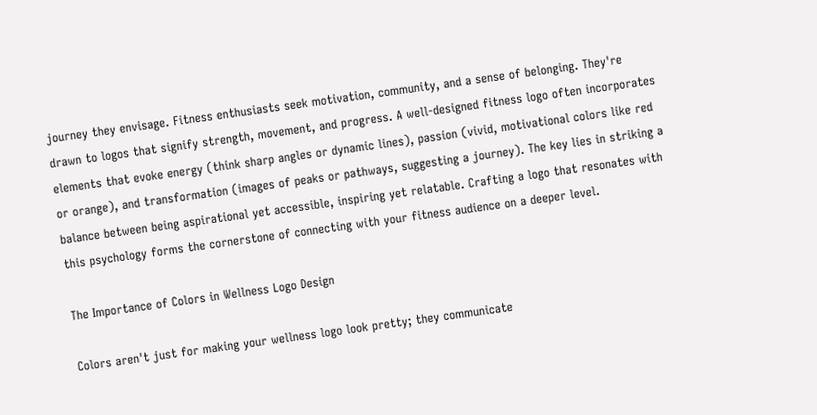journey they envisage. Fitness enthusiasts seek motivation, community, and a sense of belonging. They're drawn to logos that signify strength, movement, and progress. A well-designed fitness logo often incorporates elements that evoke energy (think sharp angles or dynamic lines), passion (vivid, motivational colors like red or orange), and transformation (images of peaks or pathways, suggesting a journey). The key lies in striking a balance between being aspirational yet accessible, inspiring yet relatable. Crafting a logo that resonates with this psychology forms the cornerstone of connecting with your fitness audience on a deeper level.

The Importance of Colors in Wellness Logo Design

Colors aren't just for making your wellness logo look pretty; they communicate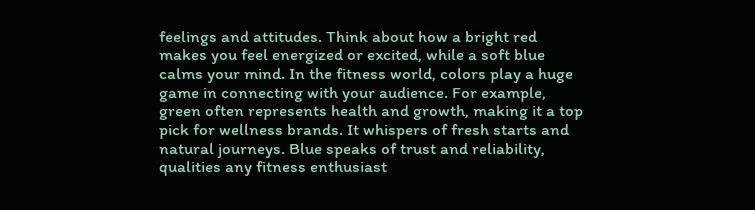feelings and attitudes. Think about how a bright red makes you feel energized or excited, while a soft blue calms your mind. In the fitness world, colors play a huge game in connecting with your audience. For example, green often represents health and growth, making it a top pick for wellness brands. It whispers of fresh starts and natural journeys. Blue speaks of trust and reliability, qualities any fitness enthusiast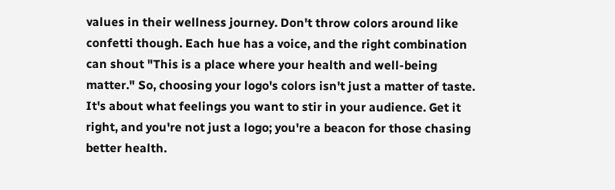values in their wellness journey. Don't throw colors around like confetti though. Each hue has a voice, and the right combination can shout "This is a place where your health and well-being matter." So, choosing your logo's colors isn't just a matter of taste. It's about what feelings you want to stir in your audience. Get it right, and you're not just a logo; you're a beacon for those chasing better health.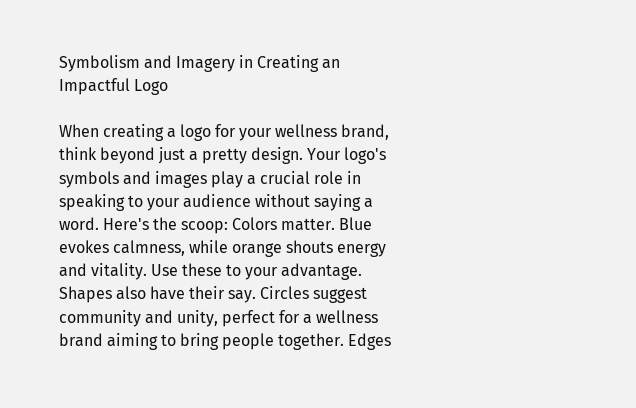Symbolism and Imagery in Creating an Impactful Logo

When creating a logo for your wellness brand, think beyond just a pretty design. Your logo's symbols and images play a crucial role in speaking to your audience without saying a word. Here's the scoop: Colors matter. Blue evokes calmness, while orange shouts energy and vitality. Use these to your advantage. Shapes also have their say. Circles suggest community and unity, perfect for a wellness brand aiming to bring people together. Edges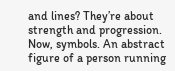and lines? They’re about strength and progression. Now, symbols. An abstract figure of a person running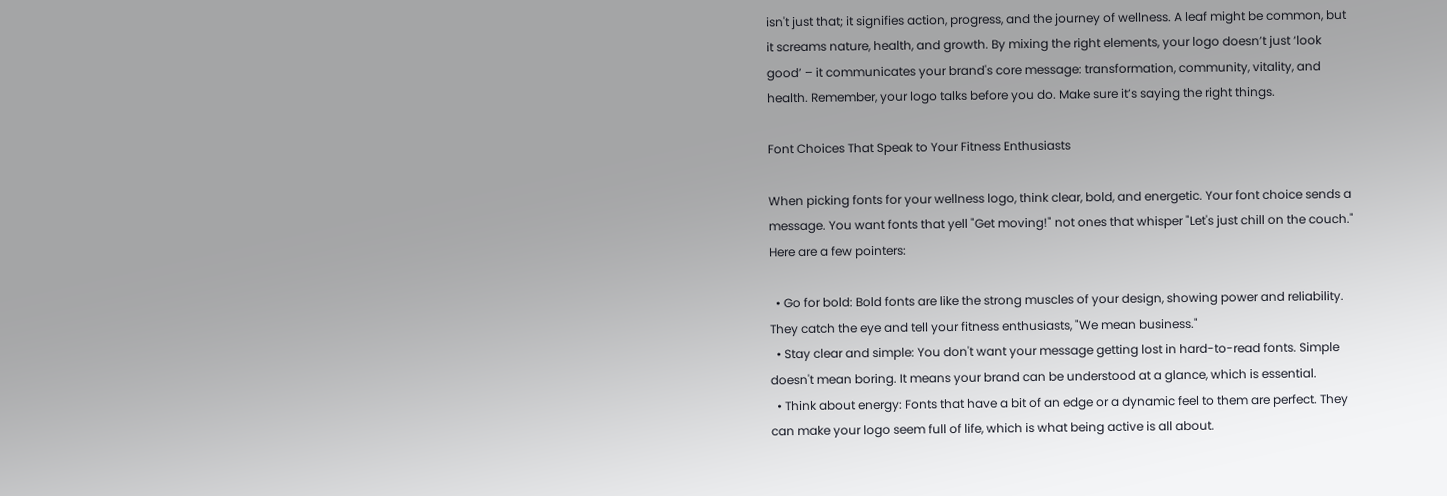isn't just that; it signifies action, progress, and the journey of wellness. A leaf might be common, but it screams nature, health, and growth. By mixing the right elements, your logo doesn’t just ‘look good’ – it communicates your brand's core message: transformation, community, vitality, and health. Remember, your logo talks before you do. Make sure it’s saying the right things.

Font Choices That Speak to Your Fitness Enthusiasts

When picking fonts for your wellness logo, think clear, bold, and energetic. Your font choice sends a message. You want fonts that yell "Get moving!" not ones that whisper "Let's just chill on the couch." Here are a few pointers:

  • Go for bold: Bold fonts are like the strong muscles of your design, showing power and reliability. They catch the eye and tell your fitness enthusiasts, "We mean business."
  • Stay clear and simple: You don't want your message getting lost in hard-to-read fonts. Simple doesn't mean boring. It means your brand can be understood at a glance, which is essential.
  • Think about energy: Fonts that have a bit of an edge or a dynamic feel to them are perfect. They can make your logo seem full of life, which is what being active is all about.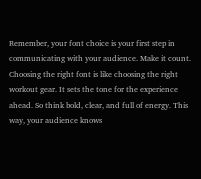Remember, your font choice is your first step in communicating with your audience. Make it count. Choosing the right font is like choosing the right workout gear. It sets the tone for the experience ahead. So think bold, clear, and full of energy. This way, your audience knows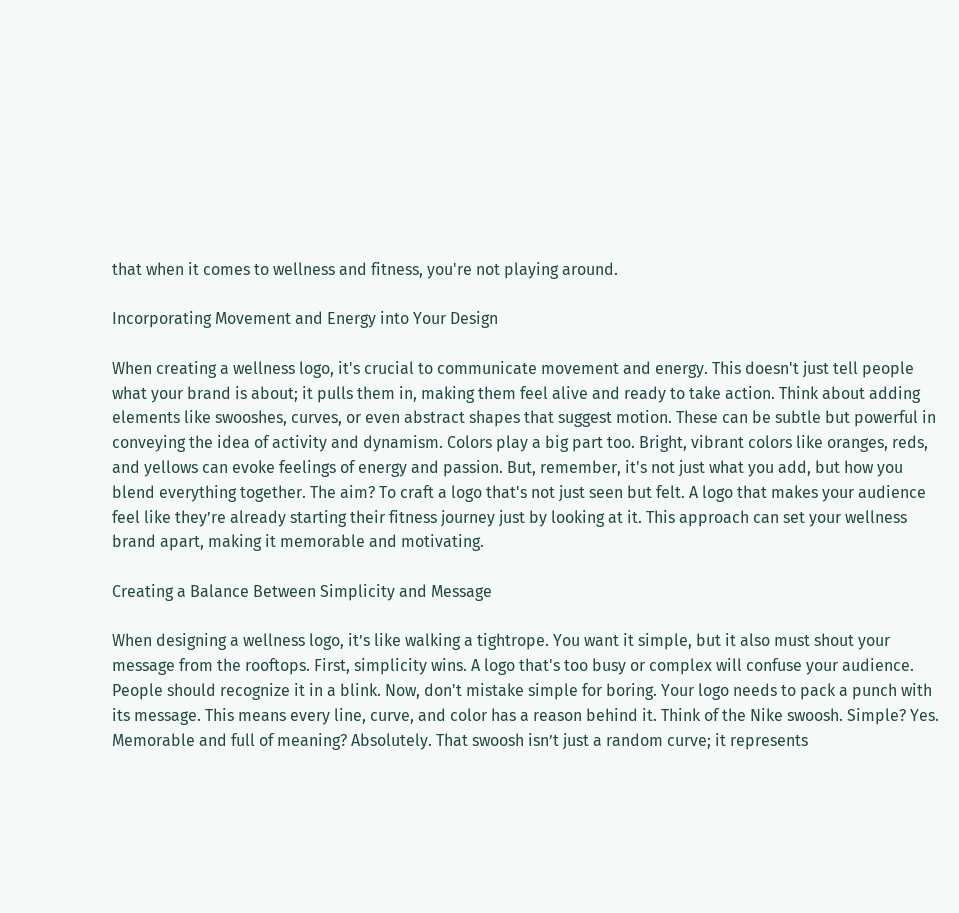that when it comes to wellness and fitness, you're not playing around.

Incorporating Movement and Energy into Your Design

When creating a wellness logo, it's crucial to communicate movement and energy. This doesn't just tell people what your brand is about; it pulls them in, making them feel alive and ready to take action. Think about adding elements like swooshes, curves, or even abstract shapes that suggest motion. These can be subtle but powerful in conveying the idea of activity and dynamism. Colors play a big part too. Bright, vibrant colors like oranges, reds, and yellows can evoke feelings of energy and passion. But, remember, it's not just what you add, but how you blend everything together. The aim? To craft a logo that's not just seen but felt. A logo that makes your audience feel like they’re already starting their fitness journey just by looking at it. This approach can set your wellness brand apart, making it memorable and motivating.

Creating a Balance Between Simplicity and Message

When designing a wellness logo, it’s like walking a tightrope. You want it simple, but it also must shout your message from the rooftops. First, simplicity wins. A logo that's too busy or complex will confuse your audience. People should recognize it in a blink. Now, don't mistake simple for boring. Your logo needs to pack a punch with its message. This means every line, curve, and color has a reason behind it. Think of the Nike swoosh. Simple? Yes. Memorable and full of meaning? Absolutely. That swoosh isn’t just a random curve; it represents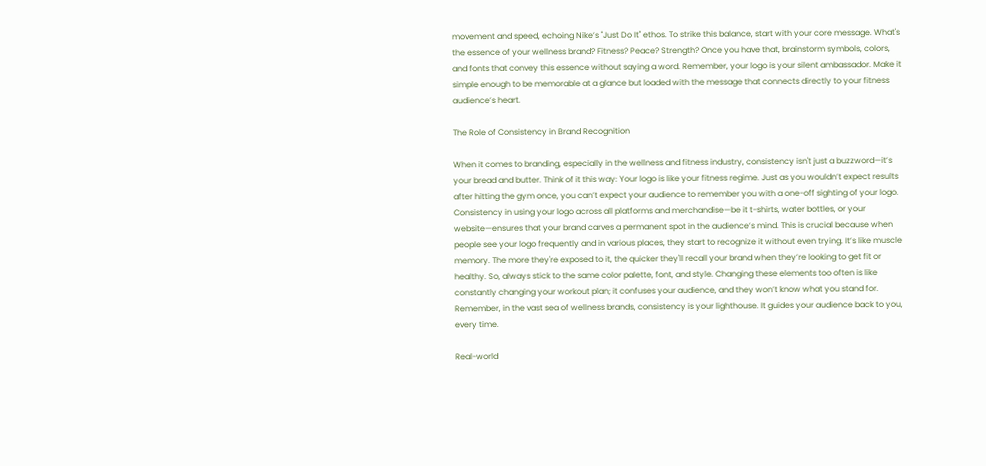movement and speed, echoing Nike’s "Just Do It" ethos. To strike this balance, start with your core message. What's the essence of your wellness brand? Fitness? Peace? Strength? Once you have that, brainstorm symbols, colors, and fonts that convey this essence without saying a word. Remember, your logo is your silent ambassador. Make it simple enough to be memorable at a glance but loaded with the message that connects directly to your fitness audience’s heart.

The Role of Consistency in Brand Recognition

When it comes to branding, especially in the wellness and fitness industry, consistency isn't just a buzzword—it’s your bread and butter. Think of it this way: Your logo is like your fitness regime. Just as you wouldn’t expect results after hitting the gym once, you can’t expect your audience to remember you with a one-off sighting of your logo. Consistency in using your logo across all platforms and merchandise—be it t-shirts, water bottles, or your website—ensures that your brand carves a permanent spot in the audience’s mind. This is crucial because when people see your logo frequently and in various places, they start to recognize it without even trying. It’s like muscle memory. The more they're exposed to it, the quicker they'll recall your brand when they’re looking to get fit or healthy. So, always stick to the same color palette, font, and style. Changing these elements too often is like constantly changing your workout plan; it confuses your audience, and they won’t know what you stand for. Remember, in the vast sea of wellness brands, consistency is your lighthouse. It guides your audience back to you, every time.

Real-world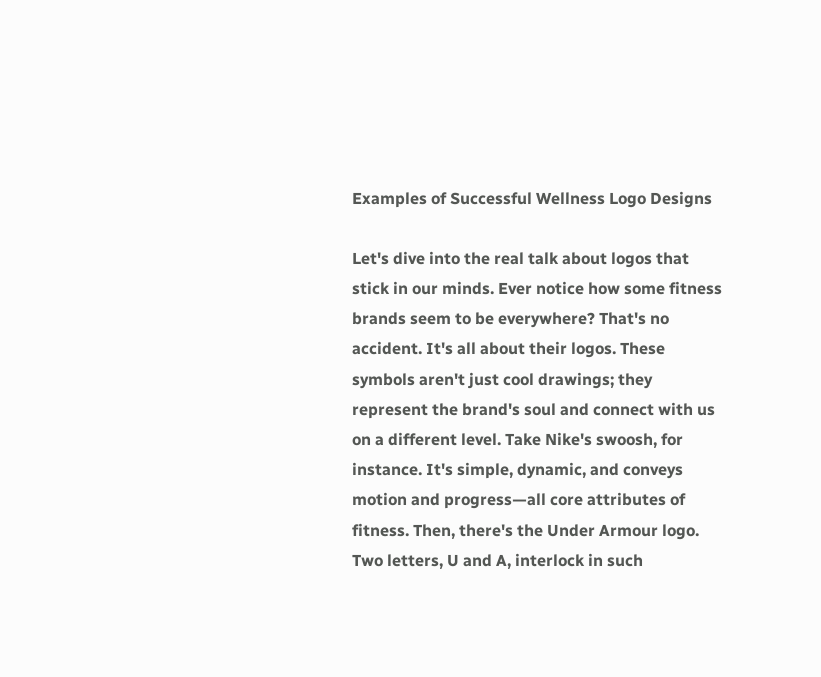Examples of Successful Wellness Logo Designs

Let's dive into the real talk about logos that stick in our minds. Ever notice how some fitness brands seem to be everywhere? That's no accident. It's all about their logos. These symbols aren't just cool drawings; they represent the brand's soul and connect with us on a different level. Take Nike's swoosh, for instance. It's simple, dynamic, and conveys motion and progress—all core attributes of fitness. Then, there's the Under Armour logo. Two letters, U and A, interlock in such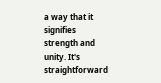a way that it signifies strength and unity. It's straightforward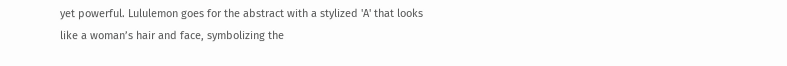yet powerful. Lululemon goes for the abstract with a stylized 'A' that looks like a woman’s hair and face, symbolizing the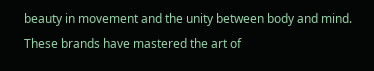beauty in movement and the unity between body and mind. These brands have mastered the art of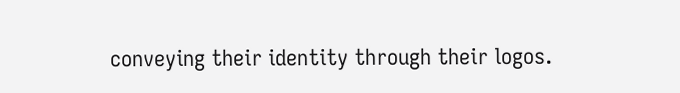conveying their identity through their logos.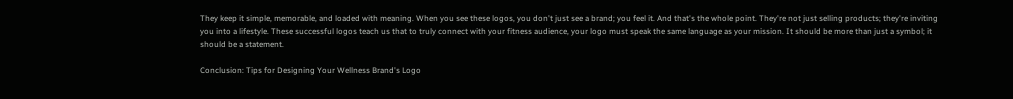They keep it simple, memorable, and loaded with meaning. When you see these logos, you don't just see a brand; you feel it. And that's the whole point. They're not just selling products; they're inviting you into a lifestyle. These successful logos teach us that to truly connect with your fitness audience, your logo must speak the same language as your mission. It should be more than just a symbol; it should be a statement.

Conclusion: Tips for Designing Your Wellness Brand's Logo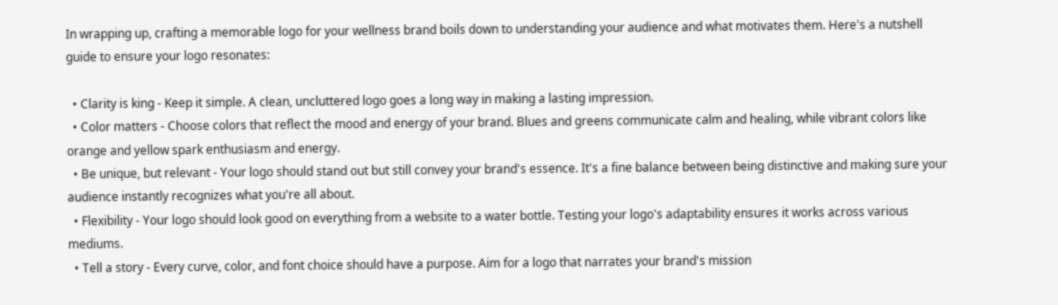In wrapping up, crafting a memorable logo for your wellness brand boils down to understanding your audience and what motivates them. Here's a nutshell guide to ensure your logo resonates:

  • Clarity is king - Keep it simple. A clean, uncluttered logo goes a long way in making a lasting impression.
  • Color matters - Choose colors that reflect the mood and energy of your brand. Blues and greens communicate calm and healing, while vibrant colors like orange and yellow spark enthusiasm and energy.
  • Be unique, but relevant - Your logo should stand out but still convey your brand's essence. It's a fine balance between being distinctive and making sure your audience instantly recognizes what you're all about.
  • Flexibility - Your logo should look good on everything from a website to a water bottle. Testing your logo's adaptability ensures it works across various mediums.
  • Tell a story - Every curve, color, and font choice should have a purpose. Aim for a logo that narrates your brand's mission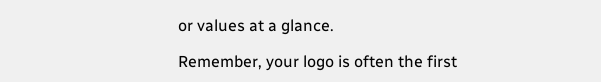or values at a glance.

Remember, your logo is often the first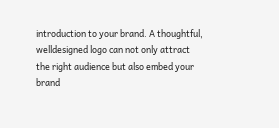introduction to your brand. A thoughtful, welldesigned logo can not only attract the right audience but also embed your brand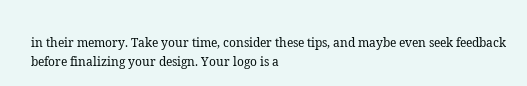in their memory. Take your time, consider these tips, and maybe even seek feedback before finalizing your design. Your logo is a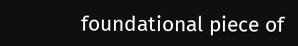foundational piece of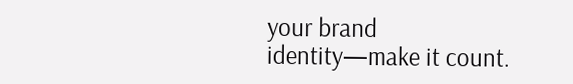your brand identity—make it count.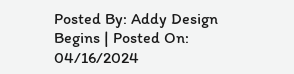Posted By: Addy Design Begins | Posted On: 04/16/2024